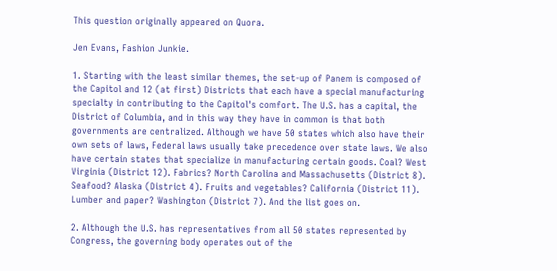This question originally appeared on Quora.

Jen Evans, Fashion Junkie.

1. Starting with the least similar themes, the set-up of Panem is composed of the Capitol and 12 (at first) Districts that each have a special manufacturing specialty in contributing to the Capitol's comfort. The U.S. has a capital, the District of Columbia, and in this way they have in common is that both governments are centralized. Although we have 50 states which also have their own sets of laws, Federal laws usually take precedence over state laws. We also have certain states that specialize in manufacturing certain goods. Coal? West Virginia (District 12). Fabrics? North Carolina and Massachusetts (District 8). Seafood? Alaska (District 4). Fruits and vegetables? California (District 11). Lumber and paper? Washington (District 7). And the list goes on.

2. Although the U.S. has representatives from all 50 states represented by Congress, the governing body operates out of the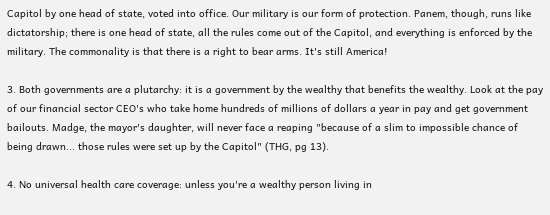Capitol by one head of state, voted into office. Our military is our form of protection. Panem, though, runs like dictatorship; there is one head of state, all the rules come out of the Capitol, and everything is enforced by the military. The commonality is that there is a right to bear arms. It's still America!

3. Both governments are a plutarchy: it is a government by the wealthy that benefits the wealthy. Look at the pay of our financial sector CEO's who take home hundreds of millions of dollars a year in pay and get government bailouts. Madge, the mayor's daughter, will never face a reaping "because of a slim to impossible chance of being drawn... those rules were set up by the Capitol" (THG, pg 13).

4. No universal health care coverage: unless you're a wealthy person living in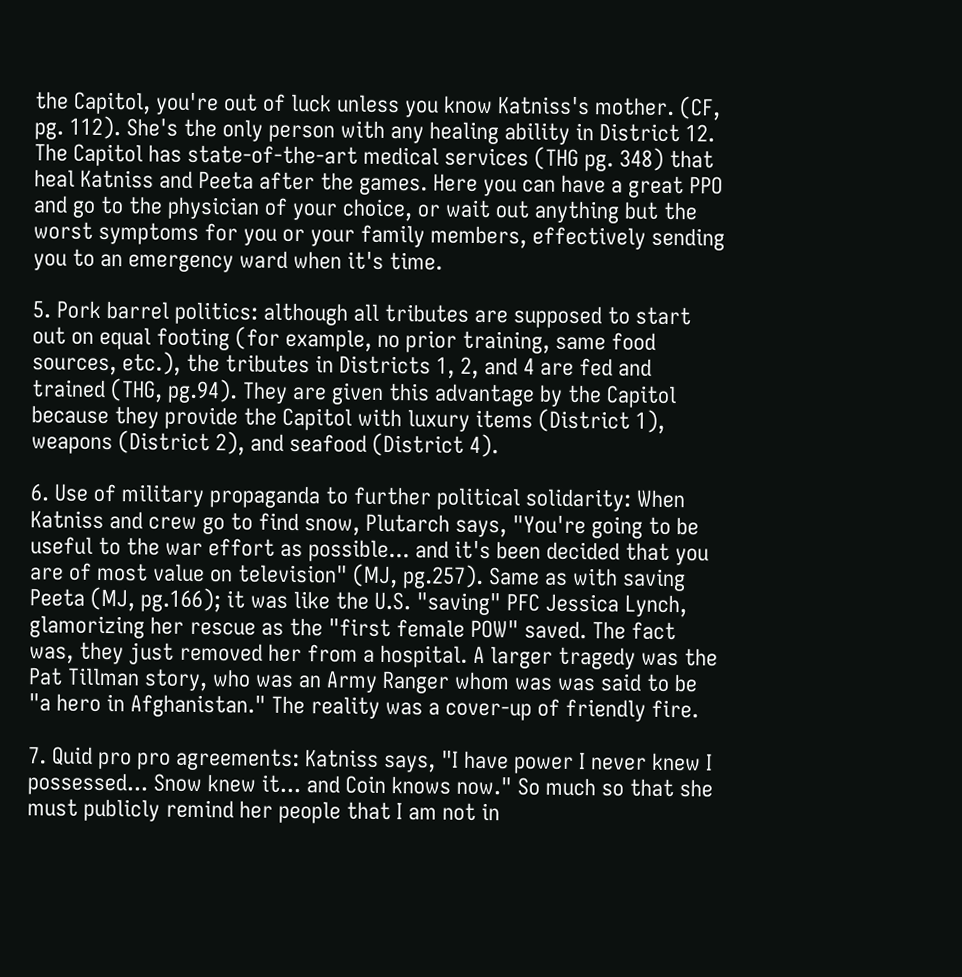the Capitol, you're out of luck unless you know Katniss's mother. (CF, pg. 112). She's the only person with any healing ability in District 12. The Capitol has state-of-the-art medical services (THG pg. 348) that heal Katniss and Peeta after the games. Here you can have a great PPO and go to the physician of your choice, or wait out anything but the worst symptoms for you or your family members, effectively sending you to an emergency ward when it's time.

5. Pork barrel politics: although all tributes are supposed to start out on equal footing (for example, no prior training, same food sources, etc.), the tributes in Districts 1, 2, and 4 are fed and trained (THG, pg.94). They are given this advantage by the Capitol because they provide the Capitol with luxury items (District 1), weapons (District 2), and seafood (District 4).

6. Use of military propaganda to further political solidarity: When Katniss and crew go to find snow, Plutarch says, "You're going to be useful to the war effort as possible... and it's been decided that you are of most value on television" (MJ, pg.257). Same as with saving Peeta (MJ, pg.166); it was like the U.S. "saving" PFC Jessica Lynch, glamorizing her rescue as the "first female POW" saved. The fact was, they just removed her from a hospital. A larger tragedy was the Pat Tillman story, who was an Army Ranger whom was was said to be "a hero in Afghanistan." The reality was a cover-up of friendly fire.

7. Quid pro pro agreements: Katniss says, "I have power I never knew I possessed... Snow knew it... and Coin knows now." So much so that she must publicly remind her people that I am not in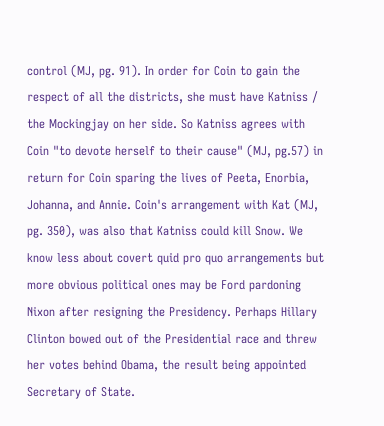control (MJ, pg. 91). In order for Coin to gain the respect of all the districts, she must have Katniss / the Mockingjay on her side. So Katniss agrees with Coin "to devote herself to their cause" (MJ, pg.57) in return for Coin sparing the lives of Peeta, Enorbia, Johanna, and Annie. Coin's arrangement with Kat (MJ, pg. 350), was also that Katniss could kill Snow. We know less about covert quid pro quo arrangements but more obvious political ones may be Ford pardoning Nixon after resigning the Presidency. Perhaps Hillary Clinton bowed out of the Presidential race and threw her votes behind Obama, the result being appointed Secretary of State.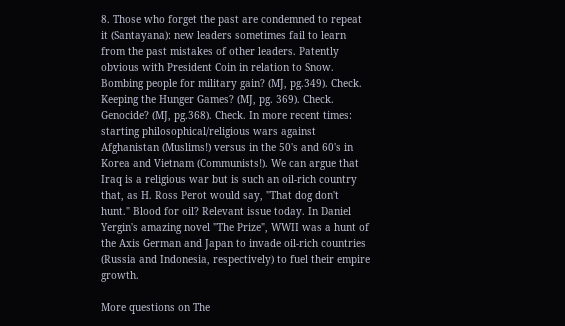8. Those who forget the past are condemned to repeat it (Santayana): new leaders sometimes fail to learn from the past mistakes of other leaders. Patently obvious with President Coin in relation to Snow. Bombing people for military gain? (MJ, pg.349). Check. Keeping the Hunger Games? (MJ, pg. 369). Check. Genocide? (MJ, pg.368). Check. In more recent times: starting philosophical/religious wars against Afghanistan (Muslims!) versus in the 50's and 60's in Korea and Vietnam (Communists!). We can argue that Iraq is a religious war but is such an oil-rich country that, as H. Ross Perot would say, "That dog don't hunt." Blood for oil? Relevant issue today. In Daniel Yergin's amazing novel "The Prize", WWII was a hunt of the Axis German and Japan to invade oil-rich countries (Russia and Indonesia, respectively) to fuel their empire growth.

More questions on The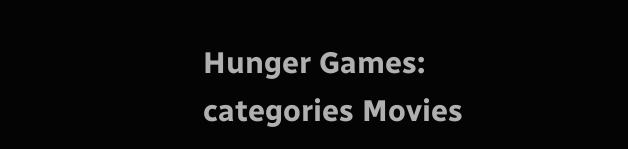Hunger Games:
categories Movies